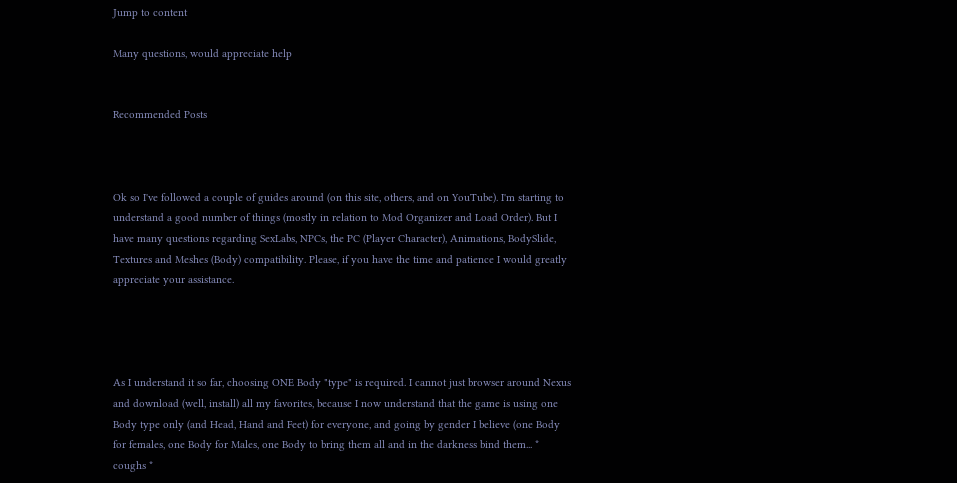Jump to content

Many questions, would appreciate help


Recommended Posts



Ok so I've followed a couple of guides around (on this site, others, and on YouTube). I'm starting to understand a good number of things (mostly in relation to Mod Organizer and Load Order). But I have many questions regarding SexLabs, NPCs, the PC (Player Character), Animations, BodySlide, Textures and Meshes (Body) compatibility. Please, if you have the time and patience I would greatly appreciate your assistance.




As I understand it so far, choosing ONE Body "type" is required. I cannot just browser around Nexus and download (well, install) all my favorites, because I now understand that the game is using one Body type only (and Head, Hand and Feet) for everyone, and going by gender I believe (one Body for females, one Body for Males, one Body to bring them all and in the darkness bind them... * coughs *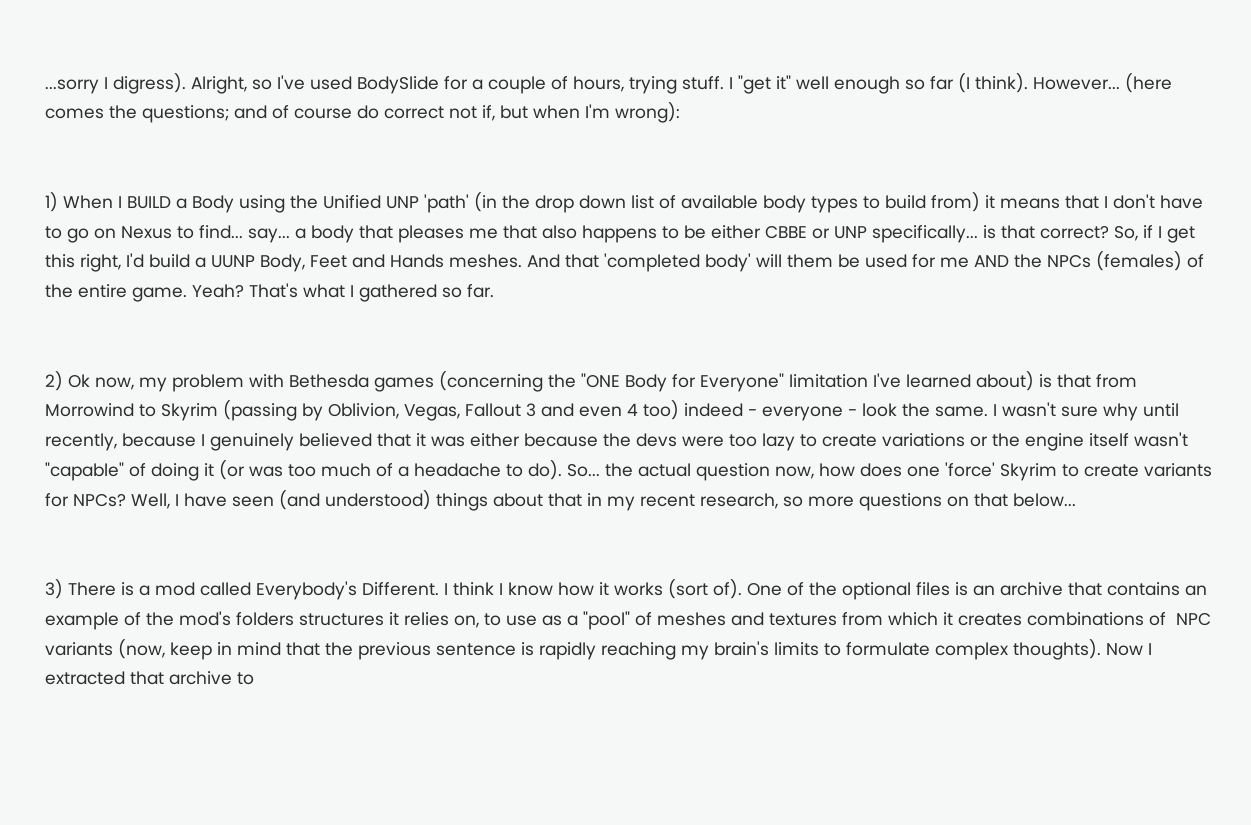...sorry I digress). Alright, so I've used BodySlide for a couple of hours, trying stuff. I "get it" well enough so far (I think). However... (here comes the questions; and of course do correct not if, but when I'm wrong):


1) When I BUILD a Body using the Unified UNP 'path' (in the drop down list of available body types to build from) it means that I don't have to go on Nexus to find... say... a body that pleases me that also happens to be either CBBE or UNP specifically... is that correct? So, if I get this right, I'd build a UUNP Body, Feet and Hands meshes. And that 'completed body' will them be used for me AND the NPCs (females) of the entire game. Yeah? That's what I gathered so far.


2) Ok now, my problem with Bethesda games (concerning the "ONE Body for Everyone" limitation I've learned about) is that from Morrowind to Skyrim (passing by Oblivion, Vegas, Fallout 3 and even 4 too) indeed - everyone - look the same. I wasn't sure why until recently, because I genuinely believed that it was either because the devs were too lazy to create variations or the engine itself wasn't "capable" of doing it (or was too much of a headache to do). So... the actual question now, how does one 'force' Skyrim to create variants for NPCs? Well, I have seen (and understood) things about that in my recent research, so more questions on that below...


3) There is a mod called Everybody's Different. I think I know how it works (sort of). One of the optional files is an archive that contains an example of the mod's folders structures it relies on, to use as a "pool" of meshes and textures from which it creates combinations of  NPC variants (now, keep in mind that the previous sentence is rapidly reaching my brain's limits to formulate complex thoughts). Now I extracted that archive to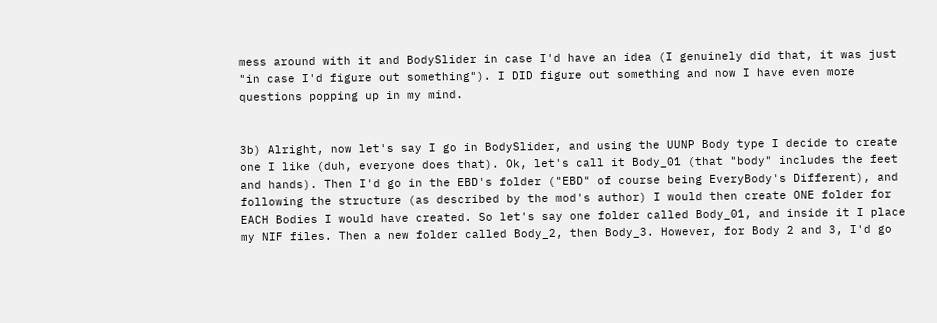mess around with it and BodySlider in case I'd have an idea (I genuinely did that, it was just "in case I'd figure out something"). I DID figure out something and now I have even more questions popping up in my mind.


3b) Alright, now let's say I go in BodySlider, and using the UUNP Body type I decide to create one I like (duh, everyone does that). Ok, let's call it Body_01 (that "body" includes the feet and hands). Then I'd go in the EBD's folder ("EBD" of course being EveryBody's Different), and following the structure (as described by the mod's author) I would then create ONE folder for EACH Bodies I would have created. So let's say one folder called Body_01, and inside it I place my NIF files. Then a new folder called Body_2, then Body_3. However, for Body 2 and 3, I'd go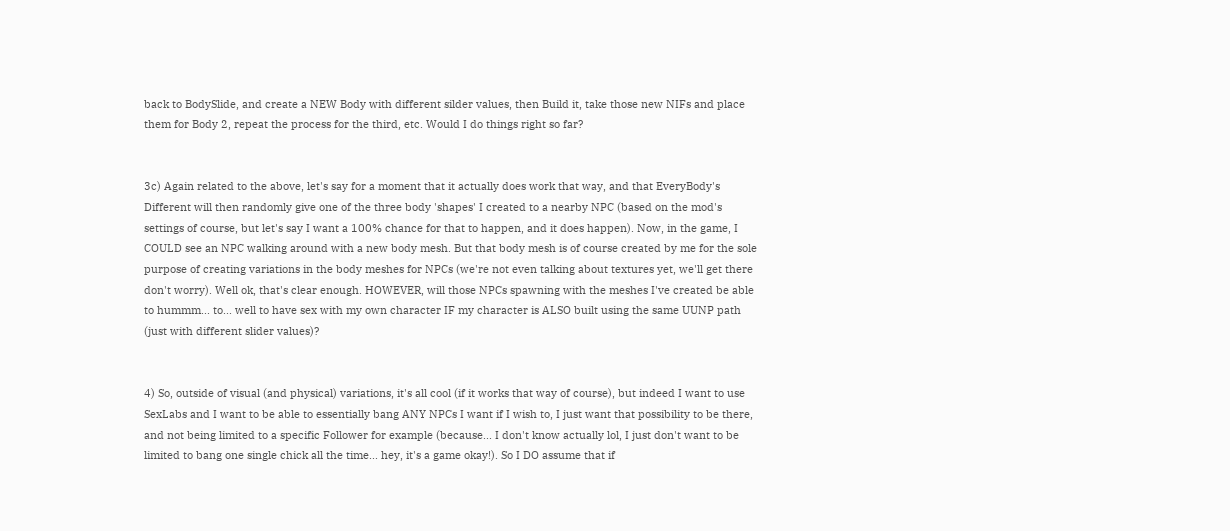back to BodySlide, and create a NEW Body with different silder values, then Build it, take those new NIFs and place them for Body 2, repeat the process for the third, etc. Would I do things right so far?


3c) Again related to the above, let's say for a moment that it actually does work that way, and that EveryBody's Different will then randomly give one of the three body 'shapes' I created to a nearby NPC (based on the mod's settings of course, but let's say I want a 100% chance for that to happen, and it does happen). Now, in the game, I COULD see an NPC walking around with a new body mesh. But that body mesh is of course created by me for the sole purpose of creating variations in the body meshes for NPCs (we're not even talking about textures yet, we'll get there don't worry). Well ok, that's clear enough. HOWEVER, will those NPCs spawning with the meshes I've created be able to hummm... to... well to have sex with my own character IF my character is ALSO built using the same UUNP path (just with different slider values)?


4) So, outside of visual (and physical) variations, it's all cool (if it works that way of course), but indeed I want to use SexLabs and I want to be able to essentially bang ANY NPCs I want if I wish to, I just want that possibility to be there, and not being limited to a specific Follower for example (because... I don't know actually lol, I just don't want to be limited to bang one single chick all the time... hey, it's a game okay!). So I DO assume that if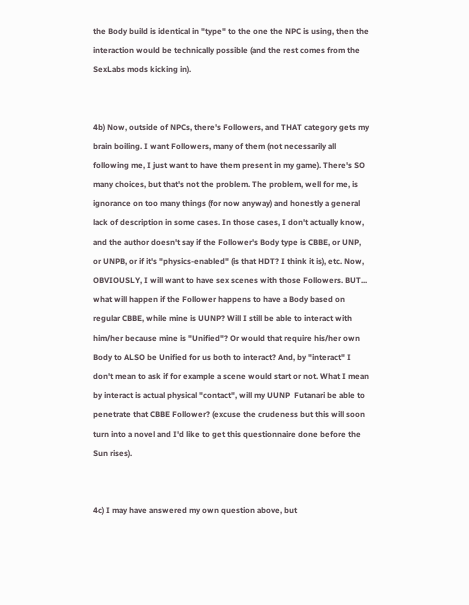the Body build is identical in "type" to the one the NPC is using, then the interaction would be technically possible (and the rest comes from the SexLabs mods kicking in).


4b) Now, outside of NPCs, there's Followers, and THAT category gets my brain boiling. I want Followers, many of them (not necessarily all following me, I just want to have them present in my game). There's SO many choices, but that's not the problem. The problem, well for me, is ignorance on too many things (for now anyway) and honestly a general lack of description in some cases. In those cases, I don't actually know, and the author doesn't say if the Follower's Body type is CBBE, or UNP, or UNPB, or if it's "physics-enabled" (is that HDT? I think it is), etc. Now, OBVIOUSLY, I will want to have sex scenes with those Followers. BUT... what will happen if the Follower happens to have a Body based on regular CBBE, while mine is UUNP? Will I still be able to interact with him/her because mine is "Unified"? Or would that require his/her own Body to ALSO be Unified for us both to interact? And, by "interact" I don't mean to ask if for example a scene would start or not. What I mean by interact is actual physical "contact", will my UUNP  Futanari be able to penetrate that CBBE Follower? (excuse the crudeness but this will soon turn into a novel and I'd like to get this questionnaire done before the Sun rises).


4c) I may have answered my own question above, but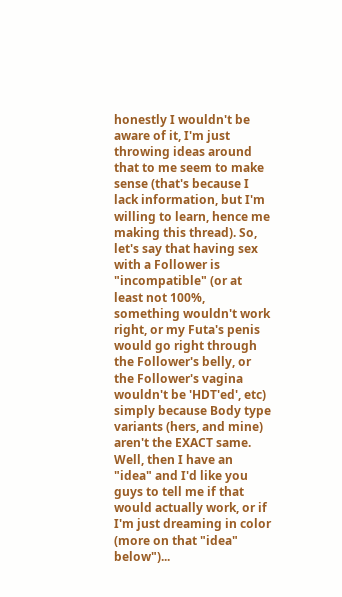honestly I wouldn't be aware of it, I'm just throwing ideas around that to me seem to make sense (that's because I lack information, but I'm willing to learn, hence me making this thread). So, let's say that having sex with a Follower is "incompatible" (or at least not 100%, something wouldn't work right, or my Futa's penis would go right through the Follower's belly, or the Follower's vagina wouldn't be 'HDT'ed', etc) simply because Body type variants (hers, and mine) aren't the EXACT same. Well, then I have an "idea" and I'd like you guys to tell me if that would actually work, or if I'm just dreaming in color (more on that "idea" below")...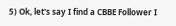5) Ok, let's say I find a CBBE Follower I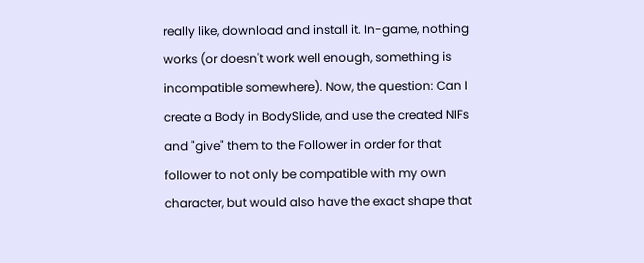really like, download and install it. In-game, nothing works (or doesn't work well enough, something is incompatible somewhere). Now, the question: Can I create a Body in BodySlide, and use the created NIFs and "give" them to the Follower in order for that follower to not only be compatible with my own character, but would also have the exact shape that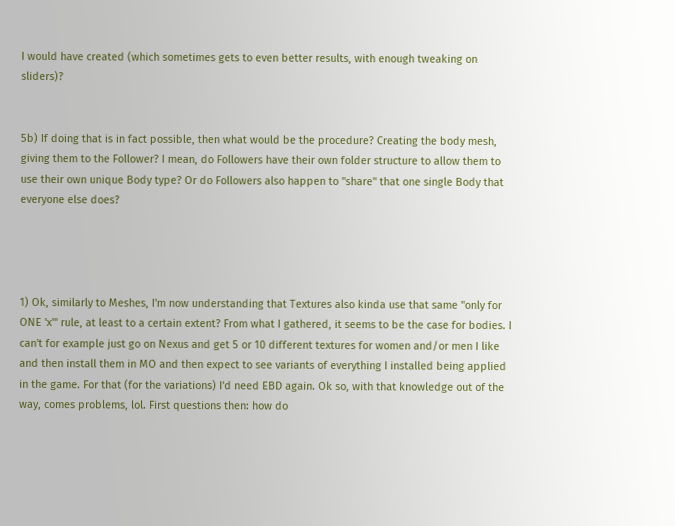I would have created (which sometimes gets to even better results, with enough tweaking on sliders)?


5b) If doing that is in fact possible, then what would be the procedure? Creating the body mesh, giving them to the Follower? I mean, do Followers have their own folder structure to allow them to use their own unique Body type? Or do Followers also happen to "share" that one single Body that everyone else does?




1) Ok, similarly to Meshes, I'm now understanding that Textures also kinda use that same "only for ONE 'x'" rule, at least to a certain extent? From what I gathered, it seems to be the case for bodies. I can't for example just go on Nexus and get 5 or 10 different textures for women and/or men I like and then install them in MO and then expect to see variants of everything I installed being applied in the game. For that (for the variations) I'd need EBD again. Ok so, with that knowledge out of the way, comes problems, lol. First questions then: how do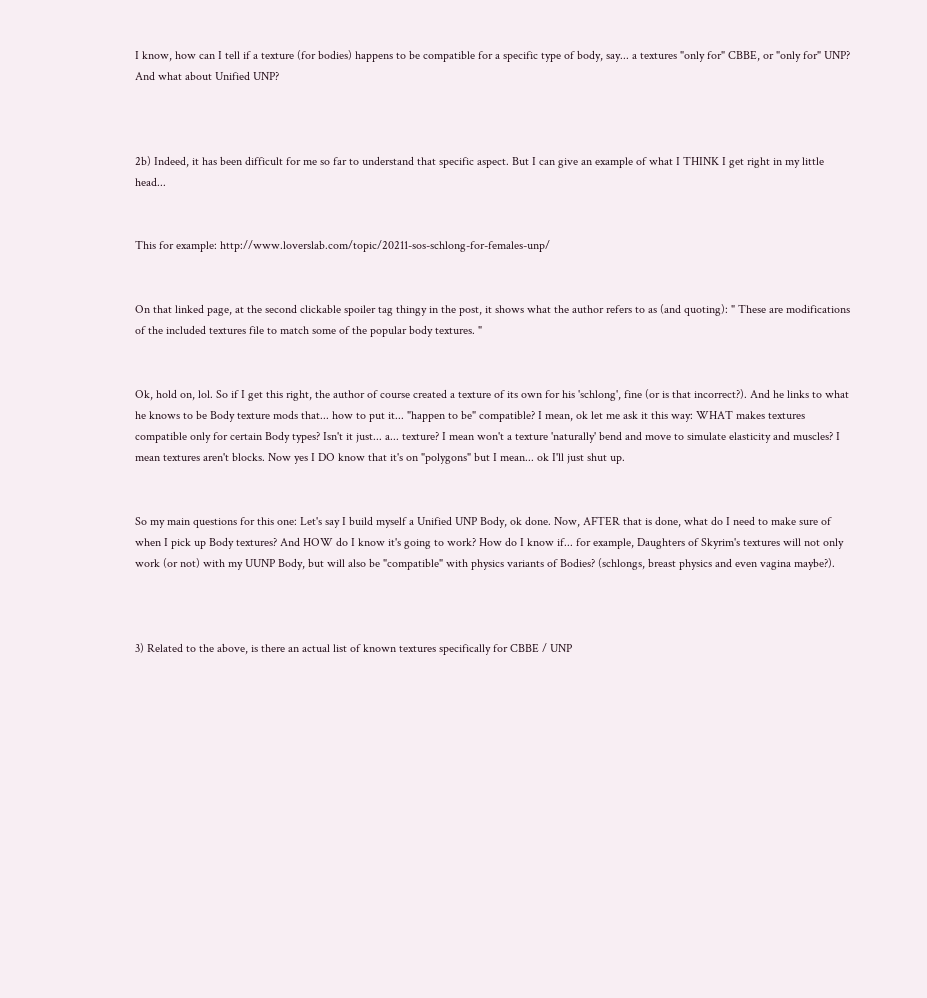I know, how can I tell if a texture (for bodies) happens to be compatible for a specific type of body, say... a textures "only for" CBBE, or "only for" UNP? And what about Unified UNP?



2b) Indeed, it has been difficult for me so far to understand that specific aspect. But I can give an example of what I THINK I get right in my little head...


This for example: http://www.loverslab.com/topic/20211-sos-schlong-for-females-unp/


On that linked page, at the second clickable spoiler tag thingy in the post, it shows what the author refers to as (and quoting): " These are modifications of the included textures file to match some of the popular body textures. "


Ok, hold on, lol. So if I get this right, the author of course created a texture of its own for his 'schlong', fine (or is that incorrect?). And he links to what he knows to be Body texture mods that... how to put it... "happen to be" compatible? I mean, ok let me ask it this way: WHAT makes textures compatible only for certain Body types? Isn't it just... a... texture? I mean won't a texture 'naturally' bend and move to simulate elasticity and muscles? I mean textures aren't blocks. Now yes I DO know that it's on "polygons" but I mean... ok I'll just shut up.


So my main questions for this one: Let's say I build myself a Unified UNP Body, ok done. Now, AFTER that is done, what do I need to make sure of when I pick up Body textures? And HOW do I know it's going to work? How do I know if... for example, Daughters of Skyrim's textures will not only work (or not) with my UUNP Body, but will also be "compatible" with physics variants of Bodies? (schlongs, breast physics and even vagina maybe?).



3) Related to the above, is there an actual list of known textures specifically for CBBE / UNP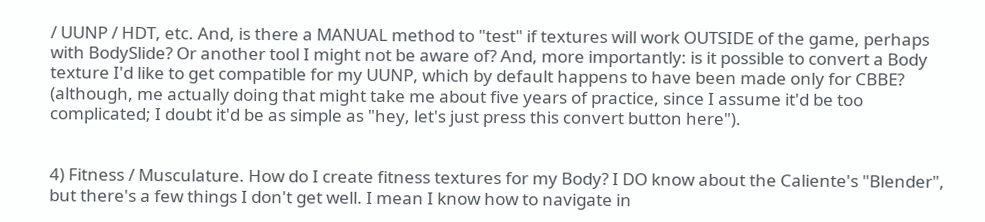/ UUNP / HDT, etc. And, is there a MANUAL method to "test" if textures will work OUTSIDE of the game, perhaps with BodySlide? Or another tool I might not be aware of? And, more importantly: is it possible to convert a Body texture I'd like to get compatible for my UUNP, which by default happens to have been made only for CBBE? (although, me actually doing that might take me about five years of practice, since I assume it'd be too complicated; I doubt it'd be as simple as "hey, let's just press this convert button here").


4) Fitness / Musculature. How do I create fitness textures for my Body? I DO know about the Caliente's "Blender", but there's a few things I don't get well. I mean I know how to navigate in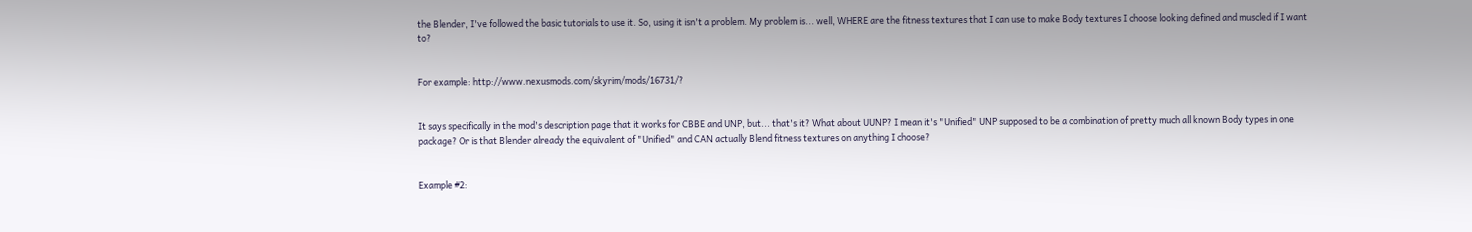the Blender, I've followed the basic tutorials to use it. So, using it isn't a problem. My problem is... well, WHERE are the fitness textures that I can use to make Body textures I choose looking defined and muscled if I want to?


For example: http://www.nexusmods.com/skyrim/mods/16731/?


It says specifically in the mod's description page that it works for CBBE and UNP, but... that's it? What about UUNP? I mean it's "Unified" UNP supposed to be a combination of pretty much all known Body types in one package? Or is that Blender already the equivalent of "Unified" and CAN actually Blend fitness textures on anything I choose?


Example #2: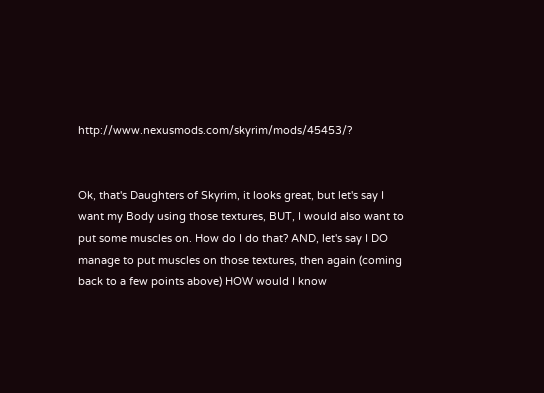http://www.nexusmods.com/skyrim/mods/45453/?


Ok, that's Daughters of Skyrim, it looks great, but let's say I want my Body using those textures, BUT, I would also want to put some muscles on. How do I do that? AND, let's say I DO manage to put muscles on those textures, then again (coming back to a few points above) HOW would I know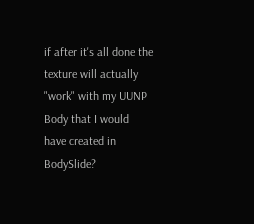if after it's all done the texture will actually "work" with my UUNP Body that I would have created in BodySlide?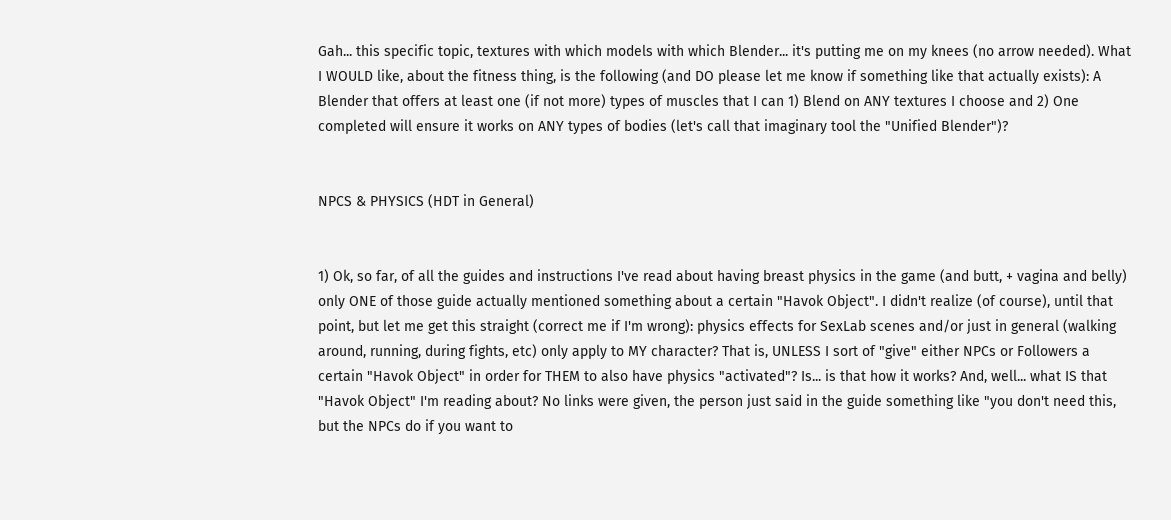Gah... this specific topic, textures with which models with which Blender... it's putting me on my knees (no arrow needed). What I WOULD like, about the fitness thing, is the following (and DO please let me know if something like that actually exists): A Blender that offers at least one (if not more) types of muscles that I can 1) Blend on ANY textures I choose and 2) One completed will ensure it works on ANY types of bodies (let's call that imaginary tool the "Unified Blender")?


NPCS & PHYSICS (HDT in General)


1) Ok, so far, of all the guides and instructions I've read about having breast physics in the game (and butt, + vagina and belly) only ONE of those guide actually mentioned something about a certain "Havok Object". I didn't realize (of course), until that point, but let me get this straight (correct me if I'm wrong): physics effects for SexLab scenes and/or just in general (walking around, running, during fights, etc) only apply to MY character? That is, UNLESS I sort of "give" either NPCs or Followers a certain "Havok Object" in order for THEM to also have physics "activated"? Is... is that how it works? And, well... what IS that "Havok Object" I'm reading about? No links were given, the person just said in the guide something like "you don't need this, but the NPCs do if you want to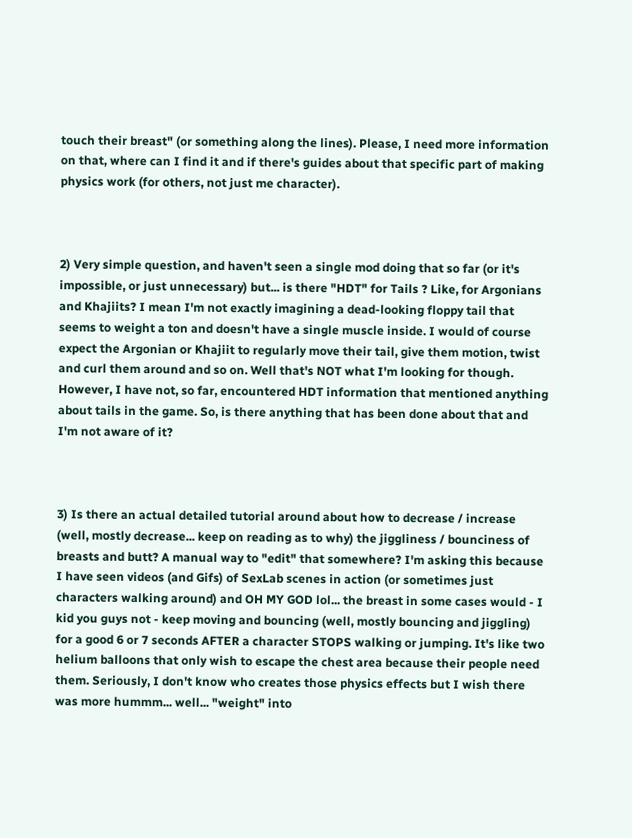touch their breast" (or something along the lines). Please, I need more information on that, where can I find it and if there's guides about that specific part of making physics work (for others, not just me character).



2) Very simple question, and haven't seen a single mod doing that so far (or it's impossible, or just unnecessary) but... is there "HDT" for Tails ? Like, for Argonians and Khajiits? I mean I'm not exactly imagining a dead-looking floppy tail that seems to weight a ton and doesn't have a single muscle inside. I would of course expect the Argonian or Khajiit to regularly move their tail, give them motion, twist and curl them around and so on. Well that's NOT what I'm looking for though. However, I have not, so far, encountered HDT information that mentioned anything about tails in the game. So, is there anything that has been done about that and I'm not aware of it?



3) Is there an actual detailed tutorial around about how to decrease / increase (well, mostly decrease... keep on reading as to why) the jiggliness / bounciness of breasts and butt? A manual way to "edit" that somewhere? I'm asking this because I have seen videos (and Gifs) of SexLab scenes in action (or sometimes just characters walking around) and OH MY GOD lol... the breast in some cases would - I kid you guys not - keep moving and bouncing (well, mostly bouncing and jiggling) for a good 6 or 7 seconds AFTER a character STOPS walking or jumping. It's like two helium balloons that only wish to escape the chest area because their people need them. Seriously, I don't know who creates those physics effects but I wish there was more hummm... well... "weight" into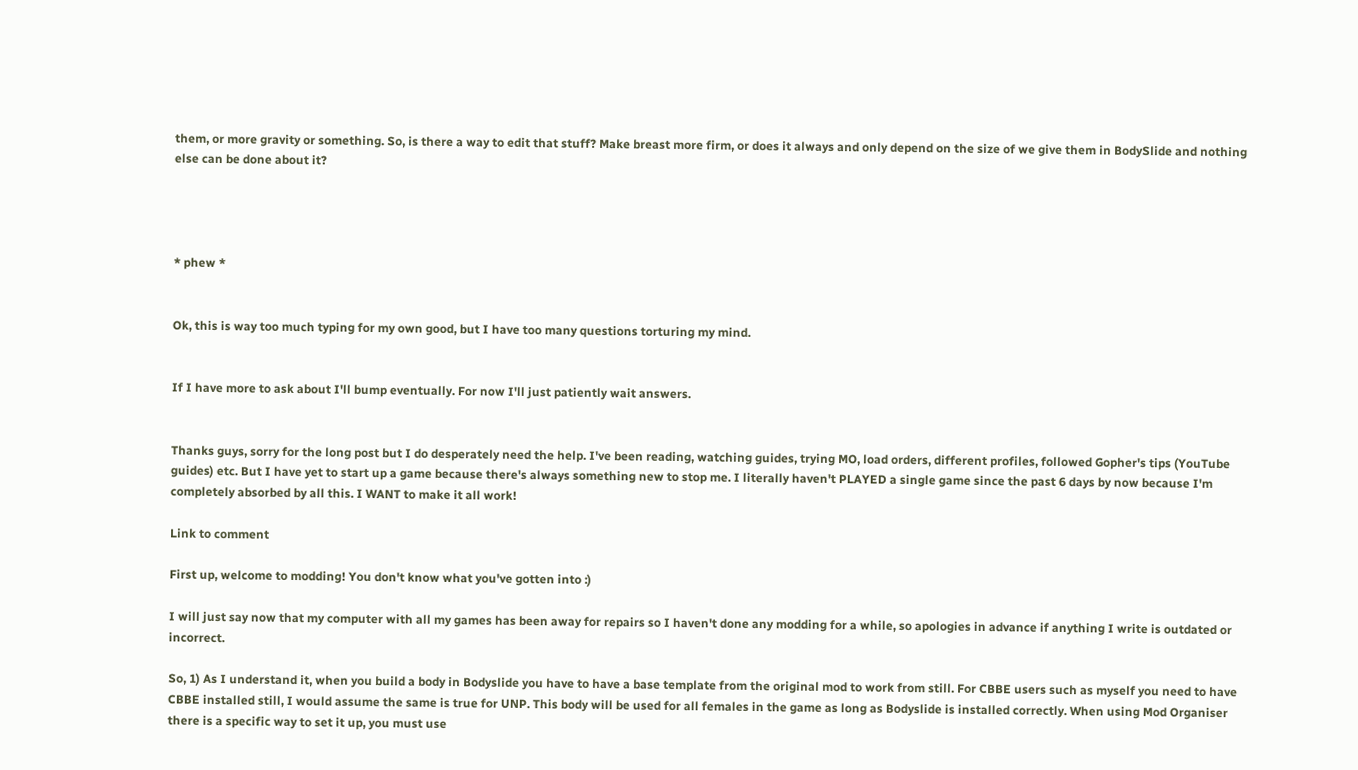them, or more gravity or something. So, is there a way to edit that stuff? Make breast more firm, or does it always and only depend on the size of we give them in BodySlide and nothing else can be done about it?




* phew *


Ok, this is way too much typing for my own good, but I have too many questions torturing my mind.


If I have more to ask about I'll bump eventually. For now I'll just patiently wait answers.


Thanks guys, sorry for the long post but I do desperately need the help. I've been reading, watching guides, trying MO, load orders, different profiles, followed Gopher's tips (YouTube guides) etc. But I have yet to start up a game because there's always something new to stop me. I literally haven't PLAYED a single game since the past 6 days by now because I'm completely absorbed by all this. I WANT to make it all work!

Link to comment

First up, welcome to modding! You don't know what you've gotten into :)

I will just say now that my computer with all my games has been away for repairs so I haven't done any modding for a while, so apologies in advance if anything I write is outdated or incorrect.

So, 1) As I understand it, when you build a body in Bodyslide you have to have a base template from the original mod to work from still. For CBBE users such as myself you need to have CBBE installed still, I would assume the same is true for UNP. This body will be used for all females in the game as long as Bodyslide is installed correctly. When using Mod Organiser there is a specific way to set it up, you must use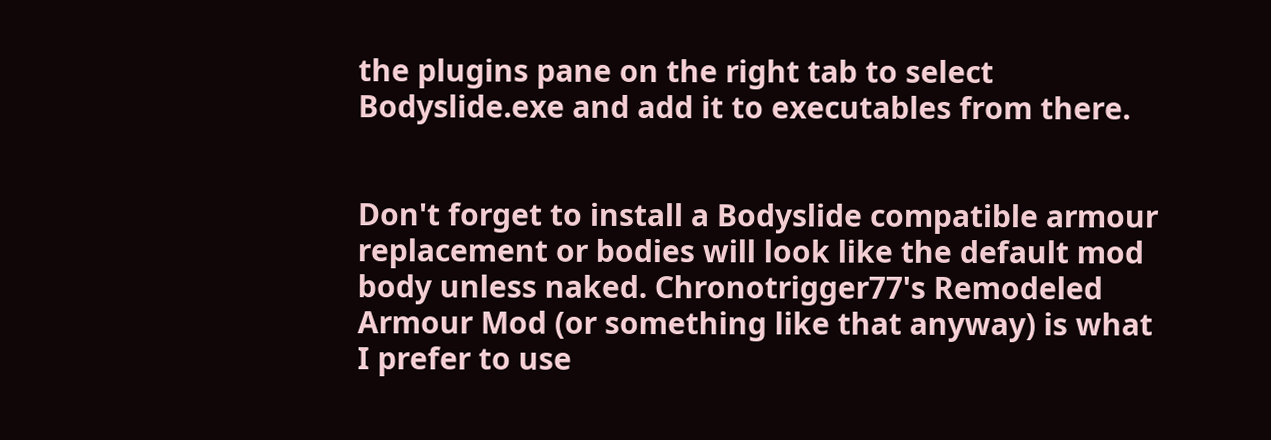the plugins pane on the right tab to select Bodyslide.exe and add it to executables from there.


Don't forget to install a Bodyslide compatible armour replacement or bodies will look like the default mod body unless naked. Chronotrigger77's Remodeled Armour Mod (or something like that anyway) is what I prefer to use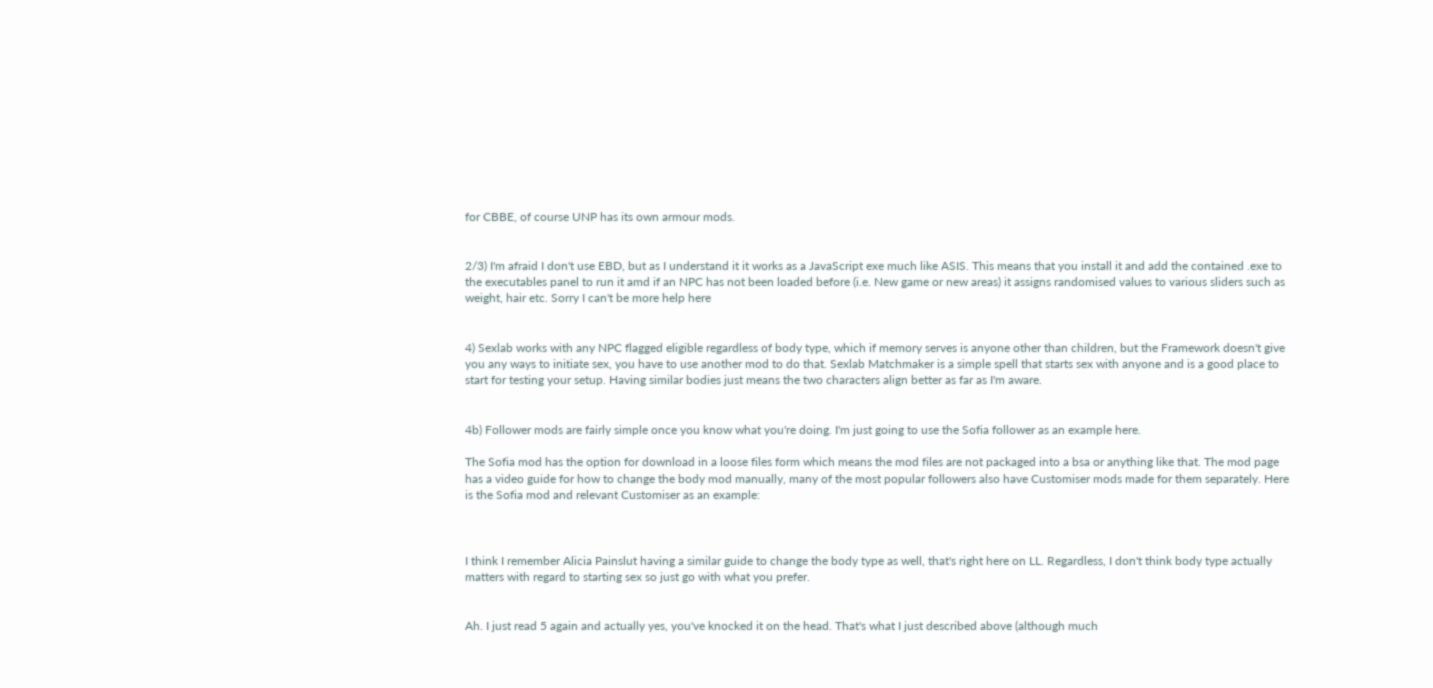for CBBE, of course UNP has its own armour mods.


2/3) I'm afraid I don't use EBD, but as I understand it it works as a JavaScript exe much like ASIS. This means that you install it and add the contained .exe to the executables panel to run it amd if an NPC has not been loaded before (i.e. New game or new areas) it assigns randomised values to various sliders such as weight, hair etc. Sorry I can't be more help here


4) Sexlab works with any NPC flagged eligible regardless of body type, which if memory serves is anyone other than children, but the Framework doesn't give you any ways to initiate sex, you have to use another mod to do that. Sexlab Matchmaker is a simple spell that starts sex with anyone and is a good place to start for testing your setup. Having similar bodies just means the two characters align better as far as I'm aware.


4b) Follower mods are fairly simple once you know what you're doing. I'm just going to use the Sofia follower as an example here.

The Sofia mod has the option for download in a loose files form which means the mod files are not packaged into a bsa or anything like that. The mod page has a video guide for how to change the body mod manually, many of the most popular followers also have Customiser mods made for them separately. Here is the Sofia mod and relevant Customiser as an example:



I think I remember Alicia Painslut having a similar guide to change the body type as well, that's right here on LL. Regardless, I don't think body type actually matters with regard to starting sex so just go with what you prefer.


Ah. I just read 5 again and actually yes, you've knocked it on the head. That's what I just described above (although much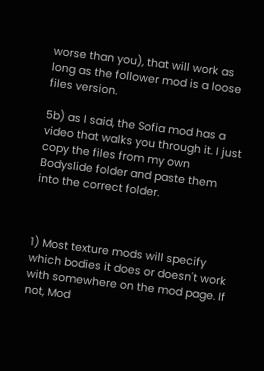worse than you), that will work as long as the follower mod is a loose files version.

5b) as I said, the Sofia mod has a video that walks you through it. I just copy the files from my own Bodyslide folder and paste them into the correct folder.



1) Most texture mods will specify which bodies it does or doesn't work with somewhere on the mod page. If not, Mod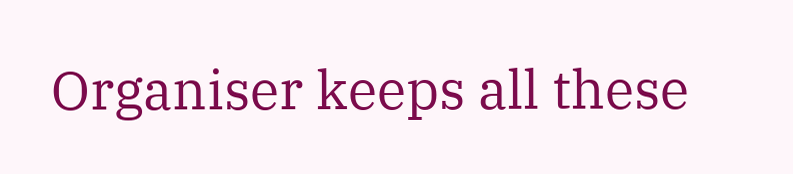Organiser keeps all these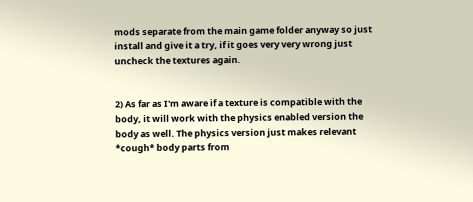mods separate from the main game folder anyway so just install and give it a try, if it goes very very wrong just uncheck the textures again.


2) As far as I'm aware if a texture is compatible with the body, it will work with the physics enabled version the body as well. The physics version just makes relevant *cough* body parts from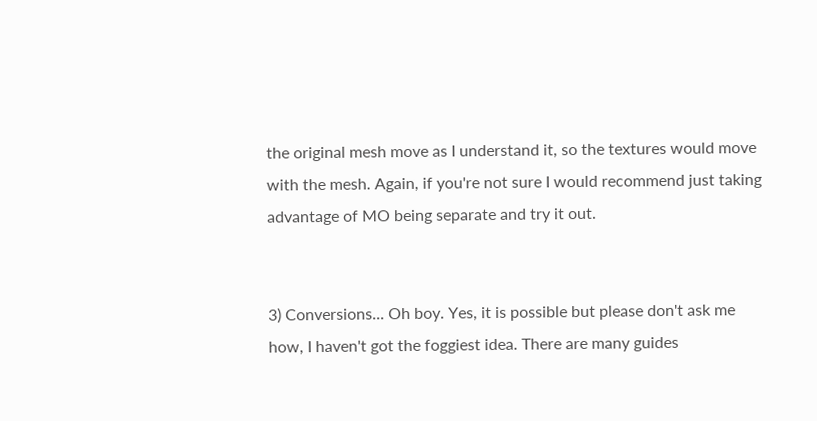the original mesh move as I understand it, so the textures would move with the mesh. Again, if you're not sure I would recommend just taking advantage of MO being separate and try it out.


3) Conversions... Oh boy. Yes, it is possible but please don't ask me how, I haven't got the foggiest idea. There are many guides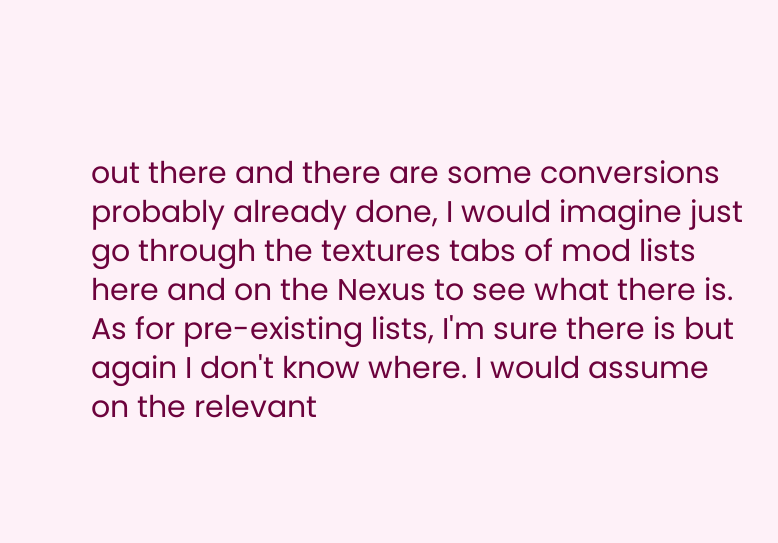out there and there are some conversions probably already done, I would imagine just go through the textures tabs of mod lists here and on the Nexus to see what there is. As for pre-existing lists, I'm sure there is but again I don't know where. I would assume on the relevant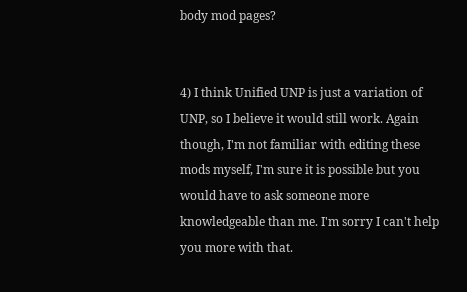body mod pages?


4) I think Unified UNP is just a variation of UNP, so I believe it would still work. Again though, I'm not familiar with editing these mods myself, I'm sure it is possible but you would have to ask someone more knowledgeable than me. I'm sorry I can't help you more with that.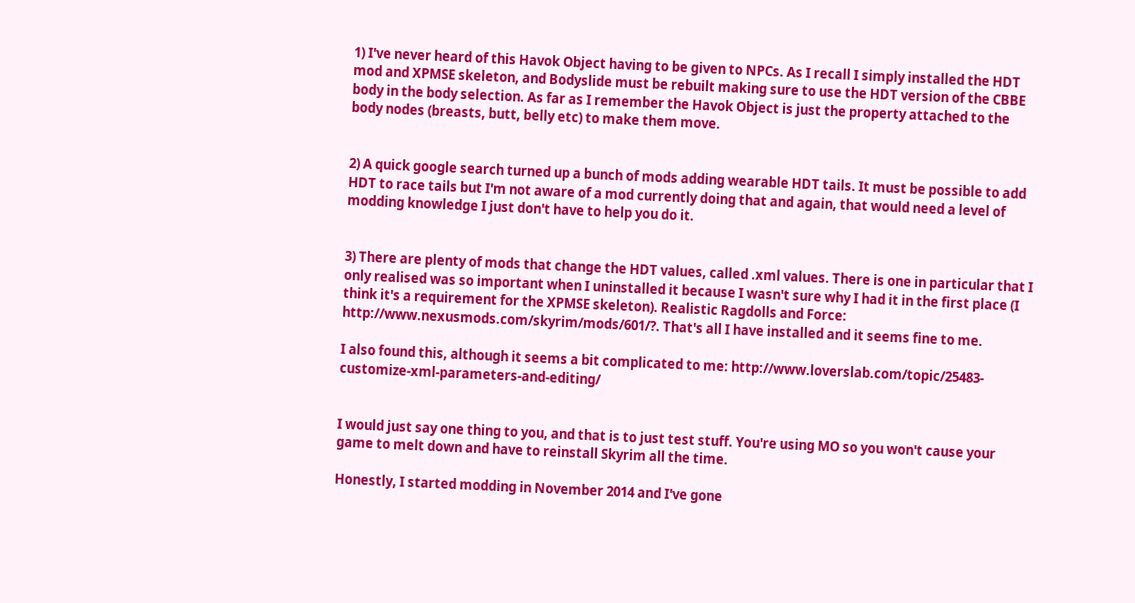1) I've never heard of this Havok Object having to be given to NPCs. As I recall I simply installed the HDT mod and XPMSE skeleton, and Bodyslide must be rebuilt making sure to use the HDT version of the CBBE body in the body selection. As far as I remember the Havok Object is just the property attached to the body nodes (breasts, butt, belly etc) to make them move.


2) A quick google search turned up a bunch of mods adding wearable HDT tails. It must be possible to add HDT to race tails but I'm not aware of a mod currently doing that and again, that would need a level of modding knowledge I just don't have to help you do it.


3) There are plenty of mods that change the HDT values, called .xml values. There is one in particular that I only realised was so important when I uninstalled it because I wasn't sure why I had it in the first place (I think it's a requirement for the XPMSE skeleton). Realistic Ragdolls and Force: http://www.nexusmods.com/skyrim/mods/601/?. That's all I have installed and it seems fine to me.

I also found this, although it seems a bit complicated to me: http://www.loverslab.com/topic/25483-customize-xml-parameters-and-editing/


I would just say one thing to you, and that is to just test stuff. You're using MO so you won't cause your game to melt down and have to reinstall Skyrim all the time.

Honestly, I started modding in November 2014 and I've gone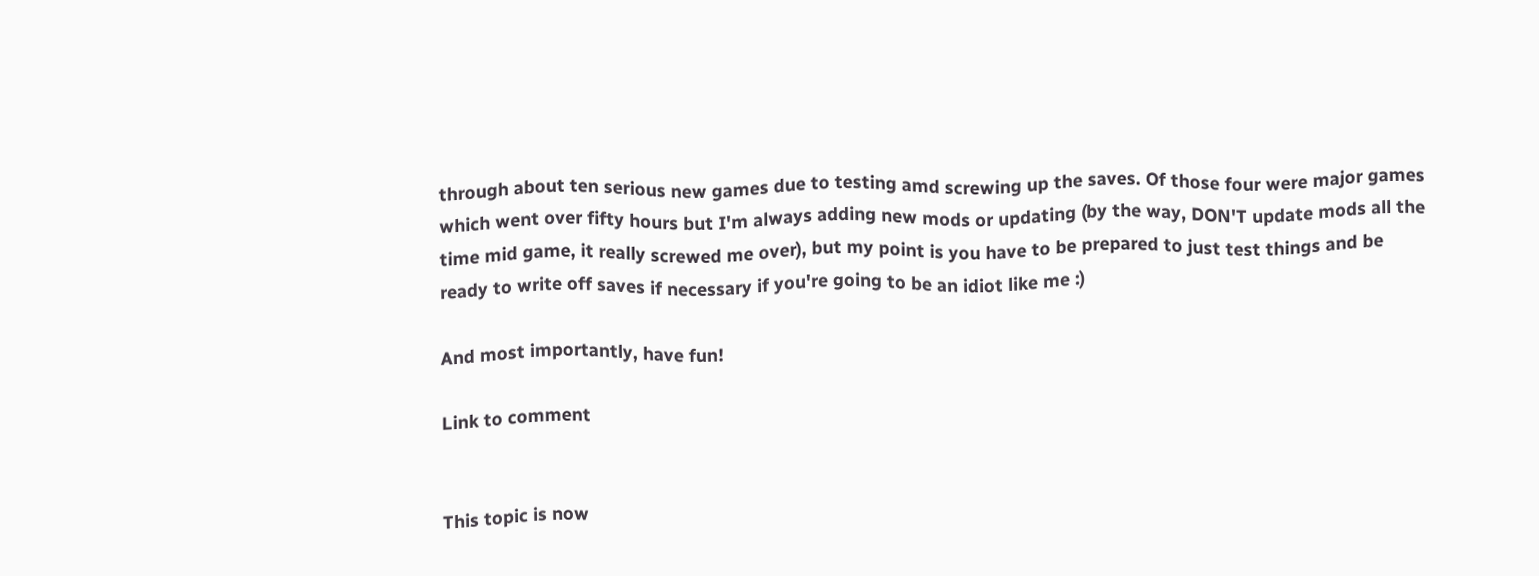through about ten serious new games due to testing amd screwing up the saves. Of those four were major games which went over fifty hours but I'm always adding new mods or updating (by the way, DON'T update mods all the time mid game, it really screwed me over), but my point is you have to be prepared to just test things and be ready to write off saves if necessary if you're going to be an idiot like me :)

And most importantly, have fun!

Link to comment


This topic is now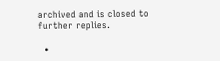archived and is closed to further replies.

  •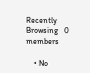Recently Browsing   0 members

    • No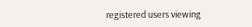registered users viewing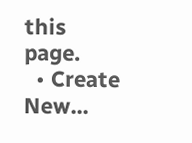this page.
  • Create New...